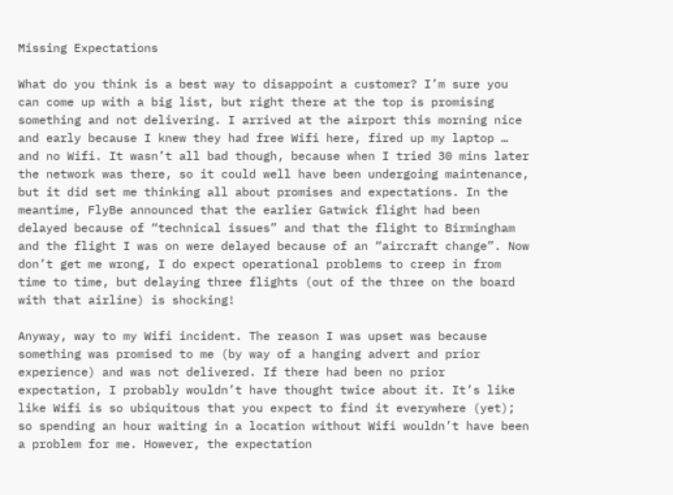Missing Expectations

What do you think is a best way to disappoint a customer? I’m sure you can come up with a big list, but right there at the top is promising something and not delivering. I arrived at the airport this morning nice and early because I knew they had free Wifi here, fired up my laptop … and no Wifi. It wasn’t all bad though, because when I tried 30 mins later the network was there, so it could well have been undergoing maintenance, but it did set me thinking all about promises and expectations. In the meantime, FlyBe announced that the earlier Gatwick flight had been delayed because of “technical issues” and that the flight to Birmingham and the flight I was on were delayed because of an “aircraft change”. Now don’t get me wrong, I do expect operational problems to creep in from time to time, but delaying three flights (out of the three on the board with that airline) is shocking!

Anyway, way to my Wifi incident. The reason I was upset was because something was promised to me (by way of a hanging advert and prior experience) and was not delivered. If there had been no prior expectation, I probably wouldn’t have thought twice about it. It’s like like Wifi is so ubiquitous that you expect to find it everywhere (yet); so spending an hour waiting in a location without Wifi wouldn’t have been a problem for me. However, the expectation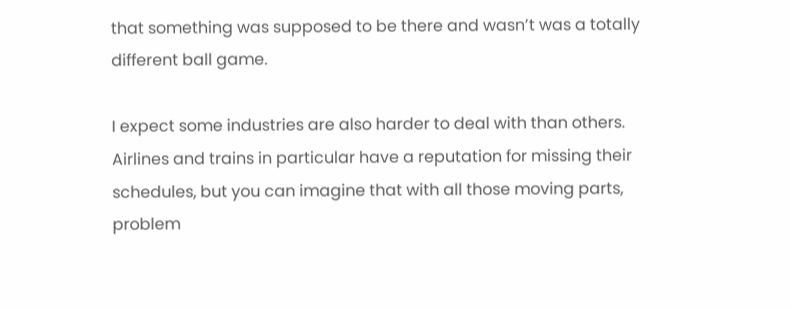that something was supposed to be there and wasn’t was a totally different ball game.

I expect some industries are also harder to deal with than others. Airlines and trains in particular have a reputation for missing their schedules, but you can imagine that with all those moving parts, problem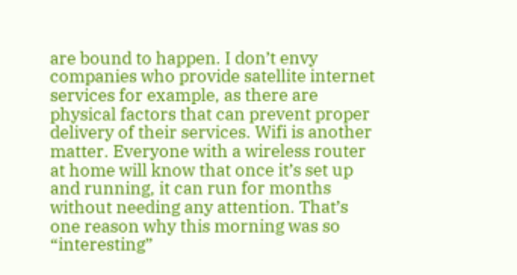are bound to happen. I don’t envy companies who provide satellite internet services for example, as there are physical factors that can prevent proper delivery of their services. Wifi is another matter. Everyone with a wireless router at home will know that once it’s set up and running, it can run for months without needing any attention. That’s one reason why this morning was so “interesting”